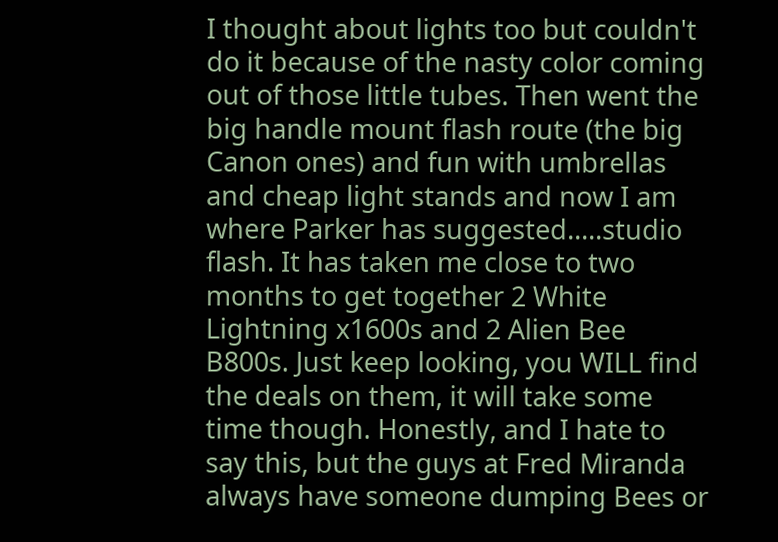I thought about lights too but couldn't do it because of the nasty color coming out of those little tubes. Then went the big handle mount flash route (the big Canon ones) and fun with umbrellas and cheap light stands and now I am where Parker has suggested.....studio flash. It has taken me close to two months to get together 2 White Lightning x1600s and 2 Alien Bee B800s. Just keep looking, you WILL find the deals on them, it will take some time though. Honestly, and I hate to say this, but the guys at Fred Miranda always have someone dumping Bees or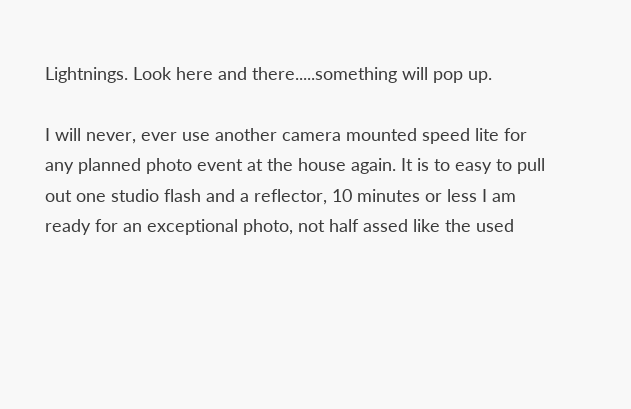Lightnings. Look here and there.....something will pop up.

I will never, ever use another camera mounted speed lite for any planned photo event at the house again. It is to easy to pull out one studio flash and a reflector, 10 minutes or less I am ready for an exceptional photo, not half assed like the used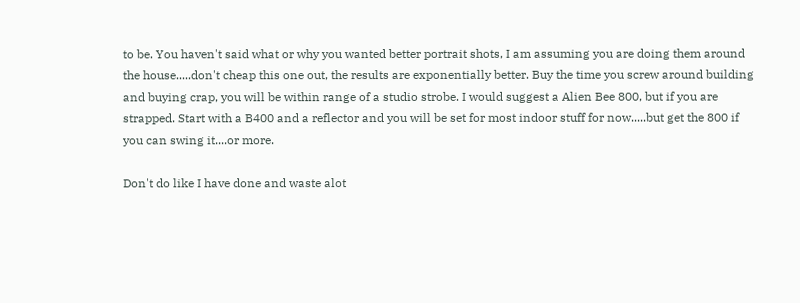to be. You haven't said what or why you wanted better portrait shots, I am assuming you are doing them around the house.....don't cheap this one out, the results are exponentially better. Buy the time you screw around building and buying crap, you will be within range of a studio strobe. I would suggest a Alien Bee 800, but if you are strapped. Start with a B400 and a reflector and you will be set for most indoor stuff for now.....but get the 800 if you can swing it....or more.

Don't do like I have done and waste alot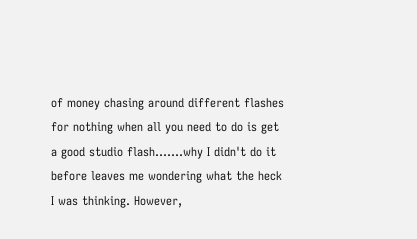of money chasing around different flashes for nothing when all you need to do is get a good studio flash.......why I didn't do it before leaves me wondering what the heck I was thinking. However,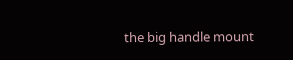the big handle mount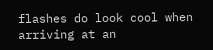flashes do look cool when arriving at an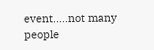event.....not many people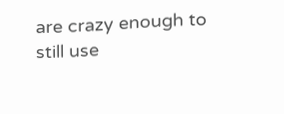are crazy enough to still use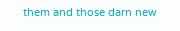them and those darn new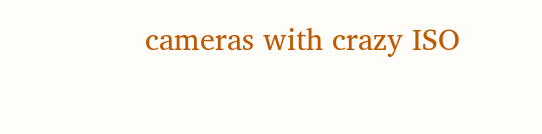cameras with crazy ISO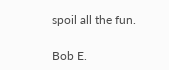spoil all the fun.

Bob E.